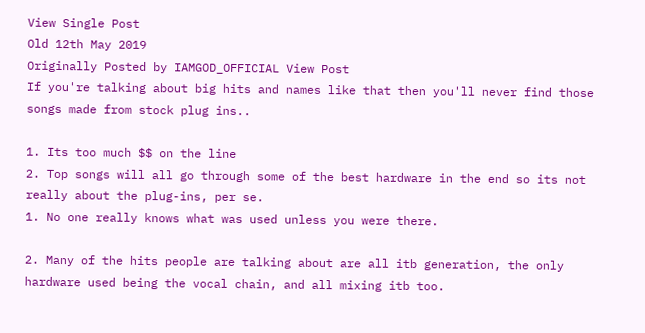View Single Post
Old 12th May 2019
Originally Posted by IAMGOD_OFFICIAL View Post
If you're talking about big hits and names like that then you'll never find those songs made from stock plug ins..

1. Its too much $$ on the line
2. Top songs will all go through some of the best hardware in the end so its not really about the plug-ins, per se.
1. No one really knows what was used unless you were there.

2. Many of the hits people are talking about are all itb generation, the only hardware used being the vocal chain, and all mixing itb too.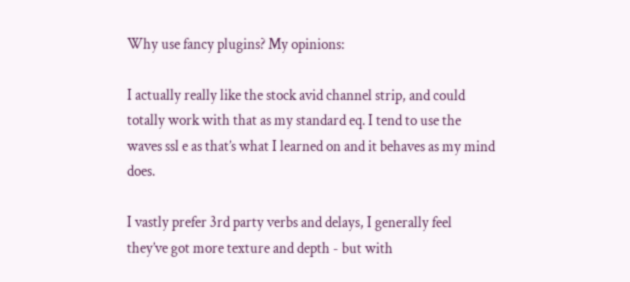Why use fancy plugins? My opinions:

I actually really like the stock avid channel strip, and could totally work with that as my standard eq. I tend to use the waves ssl e as that’s what I learned on and it behaves as my mind does.

I vastly prefer 3rd party verbs and delays, I generally feel they’ve got more texture and depth - but with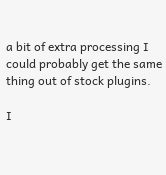a bit of extra processing I could probably get the same thing out of stock plugins.

I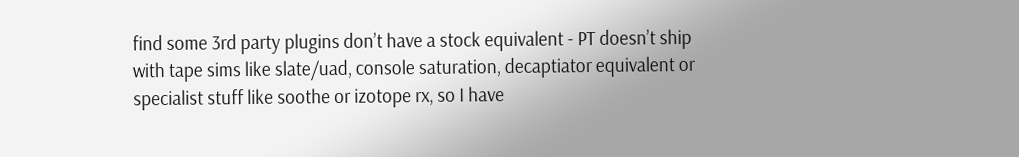find some 3rd party plugins don’t have a stock equivalent - PT doesn’t ship with tape sims like slate/uad, console saturation, decaptiator equivalent or specialist stuff like soothe or izotope rx, so I have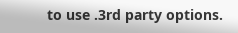to use .3rd party options.